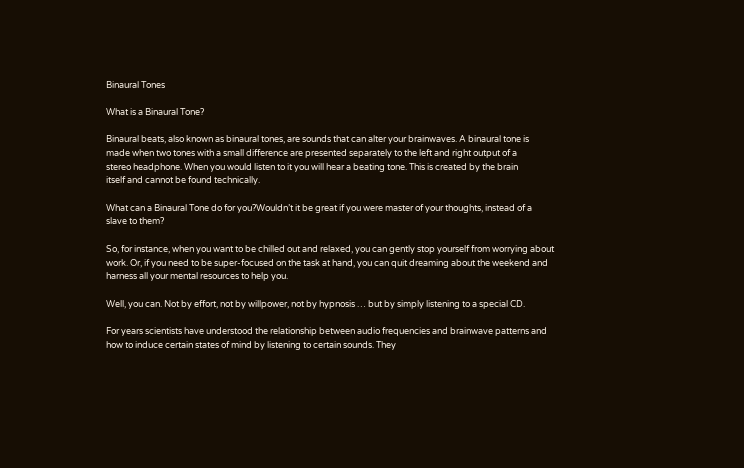Binaural Tones

What is a Binaural Tone?

Binaural beats, also known as binaural tones, are sounds that can alter your brainwaves. A binaural tone is
made when two tones with a small difference are presented separately to the left and right output of a
stereo headphone. When you would listen to it you will hear a beating tone. This is created by the brain
itself and cannot be found technically.

What can a Binaural Tone do for you?Wouldn’t it be great if you were master of your thoughts, instead of a
slave to them?

So, for instance, when you want to be chilled out and relaxed, you can gently stop yourself from worrying about
work. Or, if you need to be super-focused on the task at hand, you can quit dreaming about the weekend and
harness all your mental resources to help you.

Well, you can. Not by effort, not by willpower, not by hypnosis … but by simply listening to a special CD.

For years scientists have understood the relationship between audio frequencies and brainwave patterns and
how to induce certain states of mind by listening to certain sounds. They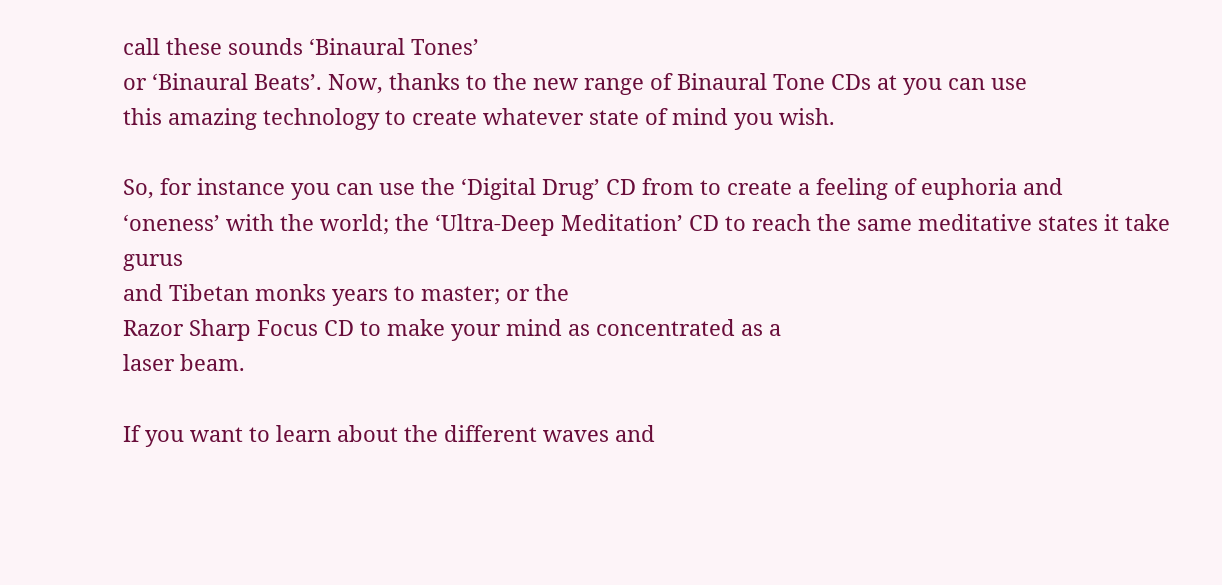call these sounds ‘Binaural Tones’
or ‘Binaural Beats’. Now, thanks to the new range of Binaural Tone CDs at you can use
this amazing technology to create whatever state of mind you wish.

So, for instance you can use the ‘Digital Drug’ CD from to create a feeling of euphoria and
‘oneness’ with the world; the ‘Ultra-Deep Meditation’ CD to reach the same meditative states it take gurus
and Tibetan monks years to master; or the
Razor Sharp Focus CD to make your mind as concentrated as a
laser beam.

If you want to learn about the different waves and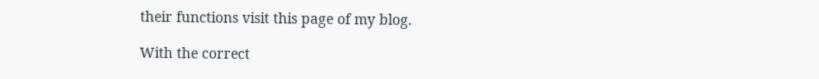their functions visit this page of my blog.

With the correct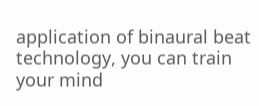application of binaural beat technology, you can train your mind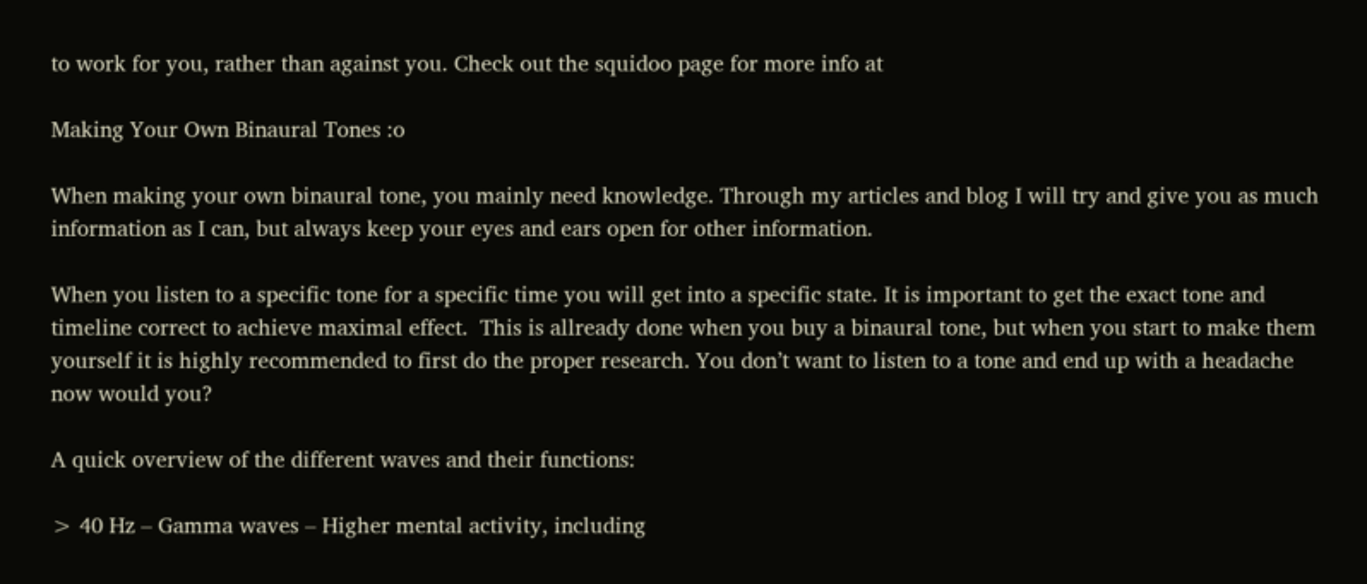to work for you, rather than against you. Check out the squidoo page for more info at

Making Your Own Binaural Tones :o

When making your own binaural tone, you mainly need knowledge. Through my articles and blog I will try and give you as much information as I can, but always keep your eyes and ears open for other information.

When you listen to a specific tone for a specific time you will get into a specific state. It is important to get the exact tone and timeline correct to achieve maximal effect.  This is allready done when you buy a binaural tone, but when you start to make them yourself it is highly recommended to first do the proper research. You don’t want to listen to a tone and end up with a headache now would you?

A quick overview of the different waves and their functions:

> 40 Hz – Gamma waves – Higher mental activity, including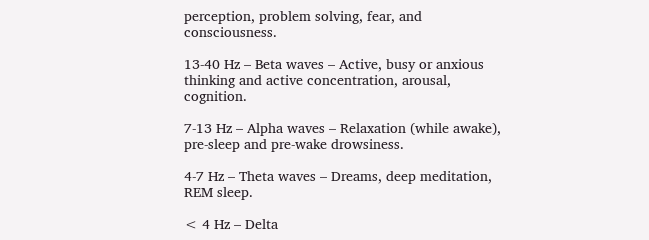perception, problem solving, fear, and consciousness.

13-40 Hz – Beta waves – Active, busy or anxious thinking and active concentration, arousal, cognition.

7-13 Hz – Alpha waves – Relaxation (while awake), pre-sleep and pre-wake drowsiness.

4-7 Hz – Theta waves – Dreams, deep meditation, REM sleep.

< 4 Hz – Delta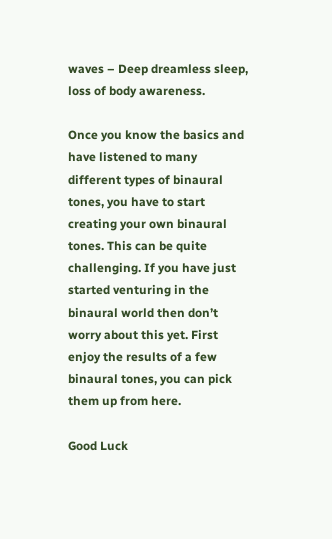waves – Deep dreamless sleep, loss of body awareness.

Once you know the basics and have listened to many different types of binaural tones, you have to start creating your own binaural tones. This can be quite challenging. If you have just started venturing in the binaural world then don’t worry about this yet. First enjoy the results of a few binaural tones, you can pick them up from here.

Good Luck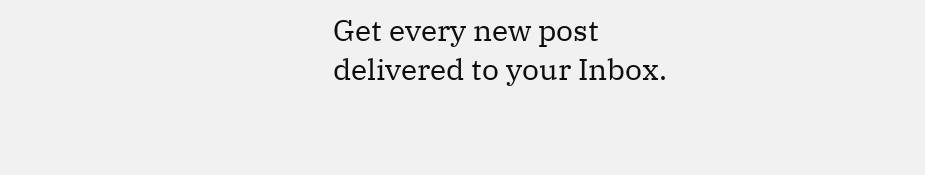Get every new post delivered to your Inbox.